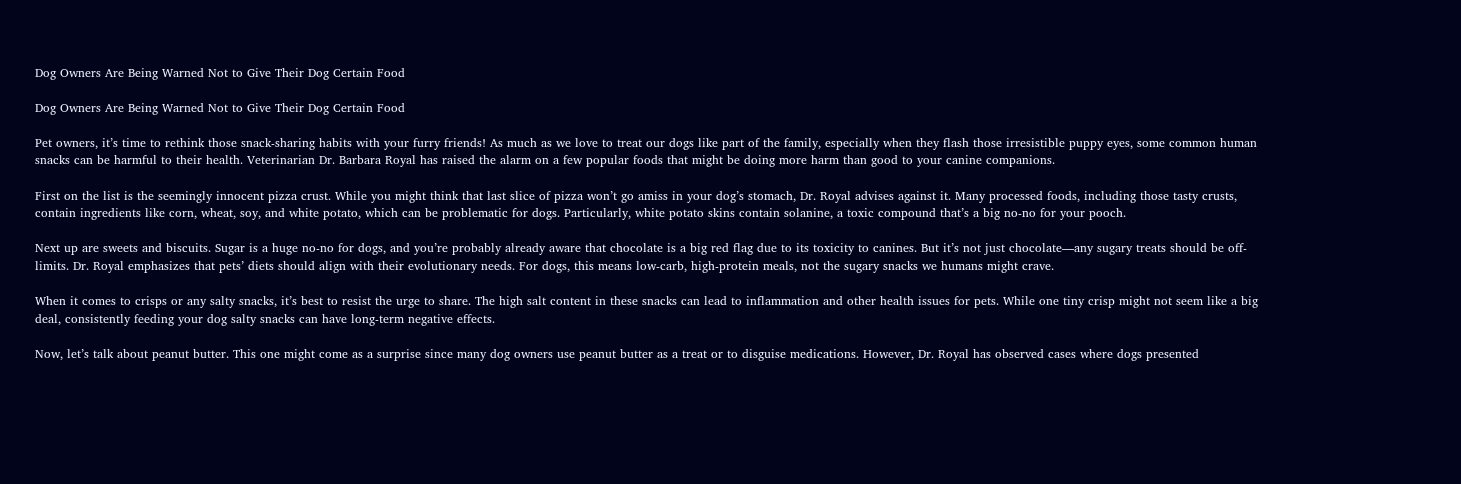Dog Owners Are Being Warned Not to Give Their Dog Certain Food

Dog Owners Are Being Warned Not to Give Their Dog Certain Food

Pet owners, it’s time to rethink those snack-sharing habits with your furry friends! As much as we love to treat our dogs like part of the family, especially when they flash those irresistible puppy eyes, some common human snacks can be harmful to their health. Veterinarian Dr. Barbara Royal has raised the alarm on a few popular foods that might be doing more harm than good to your canine companions.

First on the list is the seemingly innocent pizza crust. While you might think that last slice of pizza won’t go amiss in your dog’s stomach, Dr. Royal advises against it. Many processed foods, including those tasty crusts, contain ingredients like corn, wheat, soy, and white potato, which can be problematic for dogs. Particularly, white potato skins contain solanine, a toxic compound that’s a big no-no for your pooch.

Next up are sweets and biscuits. Sugar is a huge no-no for dogs, and you’re probably already aware that chocolate is a big red flag due to its toxicity to canines. But it’s not just chocolate—any sugary treats should be off-limits. Dr. Royal emphasizes that pets’ diets should align with their evolutionary needs. For dogs, this means low-carb, high-protein meals, not the sugary snacks we humans might crave.

When it comes to crisps or any salty snacks, it’s best to resist the urge to share. The high salt content in these snacks can lead to inflammation and other health issues for pets. While one tiny crisp might not seem like a big deal, consistently feeding your dog salty snacks can have long-term negative effects.

Now, let’s talk about peanut butter. This one might come as a surprise since many dog owners use peanut butter as a treat or to disguise medications. However, Dr. Royal has observed cases where dogs presented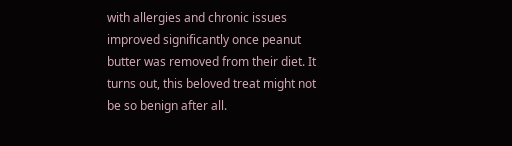with allergies and chronic issues improved significantly once peanut butter was removed from their diet. It turns out, this beloved treat might not be so benign after all.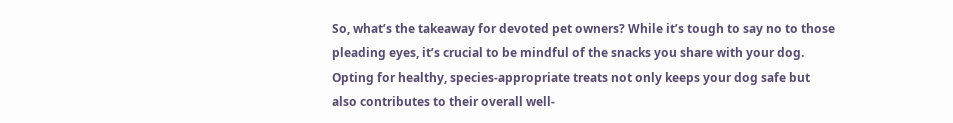So, what’s the takeaway for devoted pet owners? While it’s tough to say no to those pleading eyes, it’s crucial to be mindful of the snacks you share with your dog. Opting for healthy, species-appropriate treats not only keeps your dog safe but also contributes to their overall well-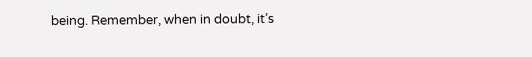being. Remember, when in doubt, it’s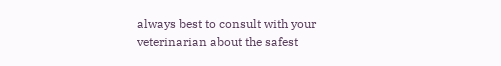always best to consult with your veterinarian about the safest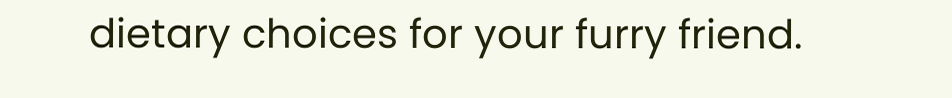dietary choices for your furry friend.